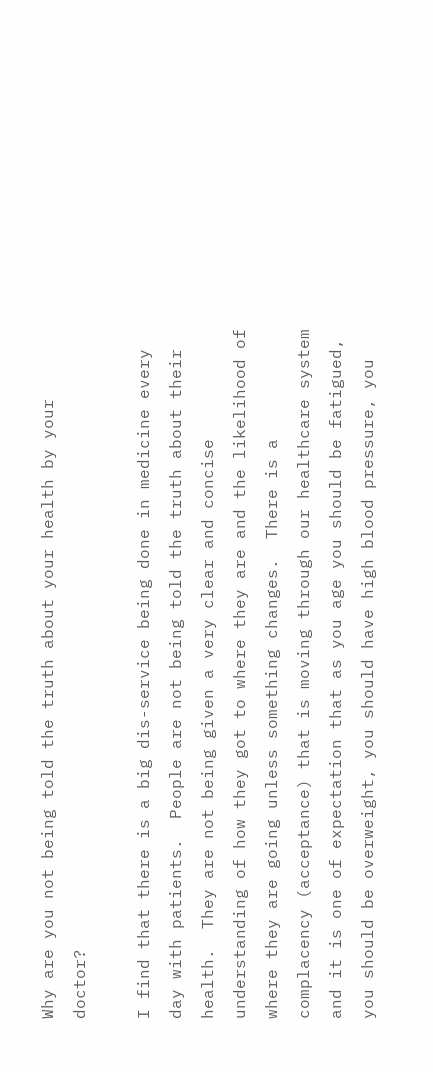Why are you not being told the truth about your health by your doctor?

I find that there is a big dis-service being done in medicine every day with patients.  People are not being told the truth about their health.  They are not being given a very clear and concise understanding of how they got to where they are and the likelihood of where they are going unless something changes.  There is a complacency (acceptance) that is moving through our healthcare system  and it is one of expectation that as you age you should be fatigued, you should be overweight, you should have high blood pressure, you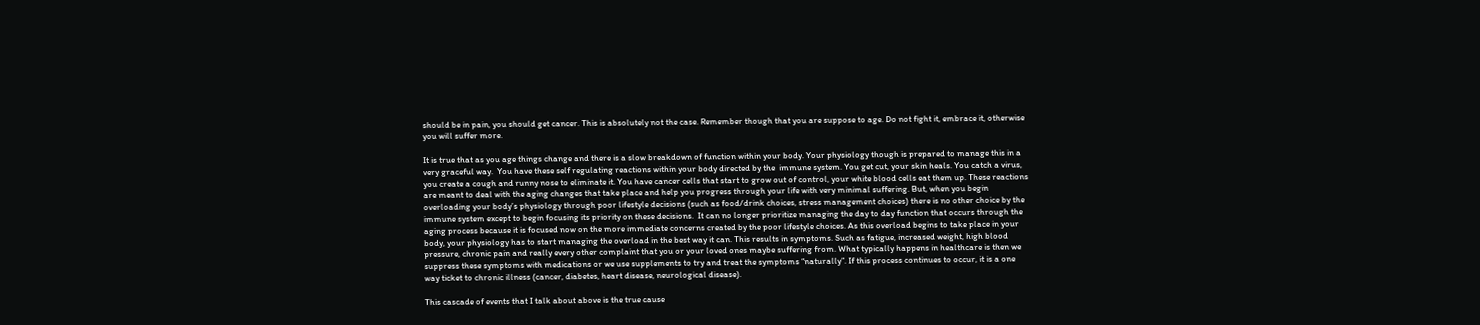should be in pain, you should get cancer. This is absolutely not the case. Remember though that you are suppose to age. Do not fight it, embrace it, otherwise you will suffer more.

It is true that as you age things change and there is a slow breakdown of function within your body. Your physiology though is prepared to manage this in a very graceful way.  You have these self regulating reactions within your body directed by the  immune system. You get cut, your skin heals. You catch a virus, you create a cough and runny nose to eliminate it. You have cancer cells that start to grow out of control, your white blood cells eat them up. These reactions are meant to deal with the aging changes that take place and help you progress through your life with very minimal suffering. But, when you begin overloading your body’s physiology through poor lifestyle decisions (such as food/drink choices, stress management choices) there is no other choice by the immune system except to begin focusing its priority on these decisions.  It can no longer prioritize managing the day to day function that occurs through the aging process because it is focused now on the more immediate concerns created by the poor lifestyle choices. As this overload begins to take place in your body, your physiology has to start managing the overload in the best way it can. This results in symptoms. Such as fatigue, increased weight, high blood pressure, chronic pain and really every other complaint that you or your loved ones maybe suffering from. What typically happens in healthcare is then we suppress these symptoms with medications or we use supplements to try and treat the symptoms “naturally”. If this process continues to occur, it is a one way ticket to chronic illness (cancer, diabetes, heart disease, neurological disease).

This cascade of events that I talk about above is the true cause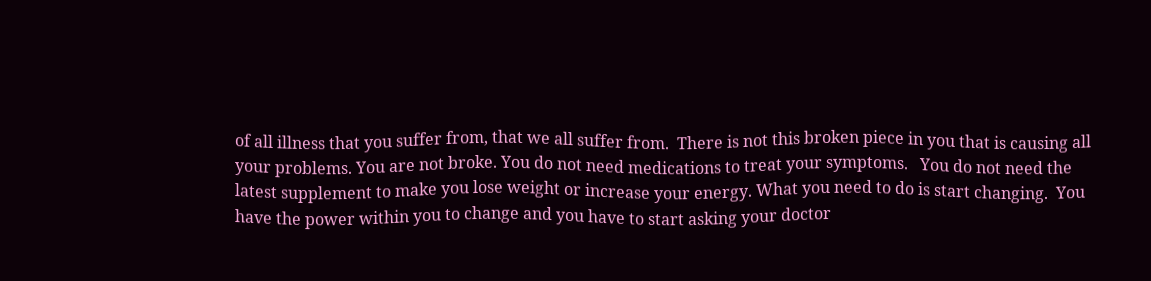of all illness that you suffer from, that we all suffer from.  There is not this broken piece in you that is causing all your problems. You are not broke. You do not need medications to treat your symptoms.   You do not need the latest supplement to make you lose weight or increase your energy. What you need to do is start changing.  You have the power within you to change and you have to start asking your doctor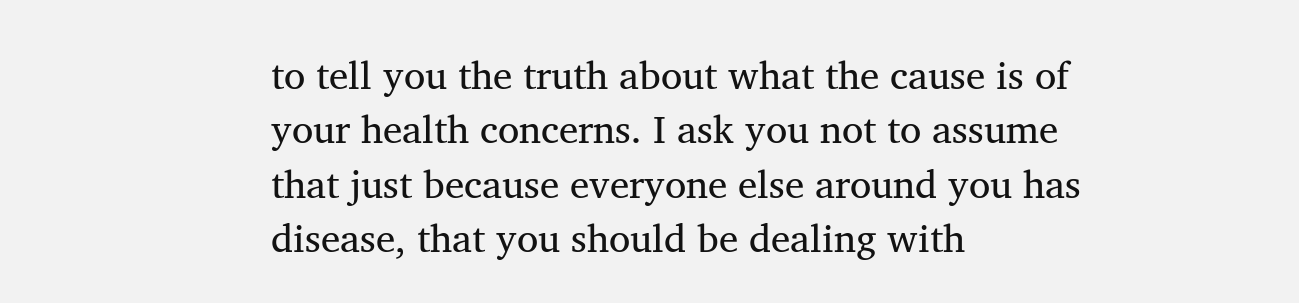to tell you the truth about what the cause is of your health concerns. I ask you not to assume that just because everyone else around you has disease, that you should be dealing with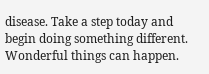disease. Take a step today and begin doing something different.  Wonderful things can happen.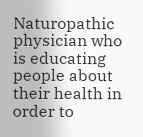Naturopathic physician who is educating people about their health in order to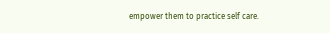empower them to practice self care.